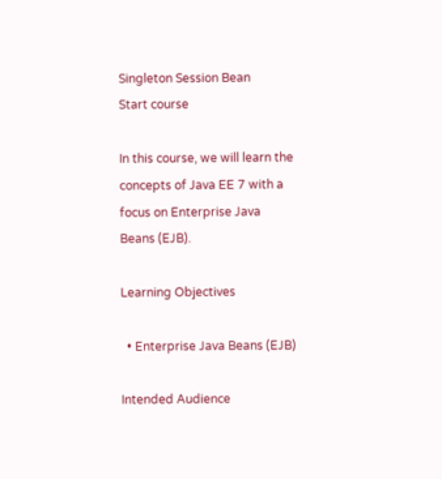Singleton Session Bean
Start course

In this course, we will learn the concepts of Java EE 7 with a focus on Enterprise Java Beans (EJB).

Learning Objectives

  • Enterprise Java Beans (EJB)

Intended Audience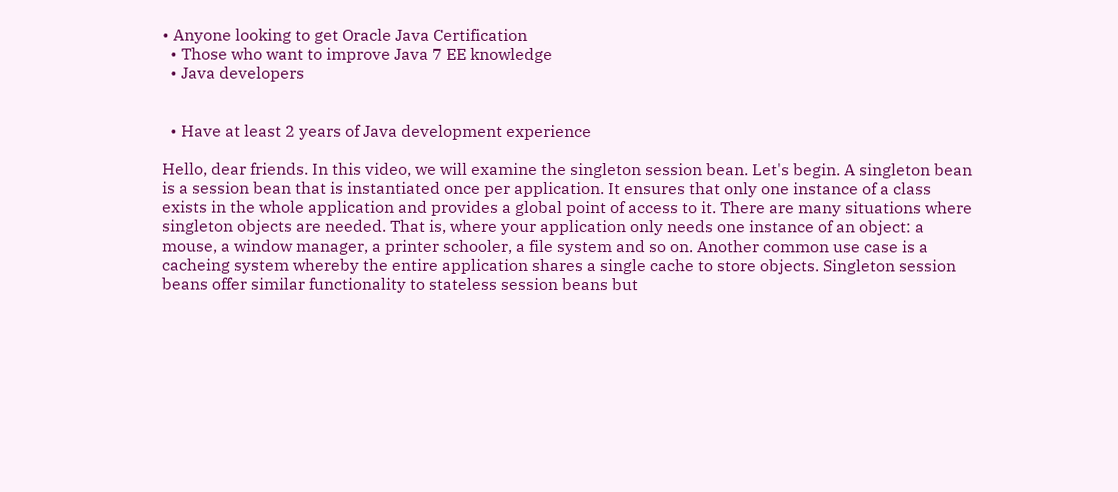• Anyone looking to get Oracle Java Certification
  • Those who want to improve Java 7 EE knowledge
  • Java developers


  • Have at least 2 years of Java development experience

Hello, dear friends. In this video, we will examine the singleton session bean. Let's begin. A singleton bean is a session bean that is instantiated once per application. It ensures that only one instance of a class exists in the whole application and provides a global point of access to it. There are many situations where singleton objects are needed. That is, where your application only needs one instance of an object: a mouse, a window manager, a printer schooler, a file system and so on. Another common use case is a cacheing system whereby the entire application shares a single cache to store objects. Singleton session beans offer similar functionality to stateless session beans but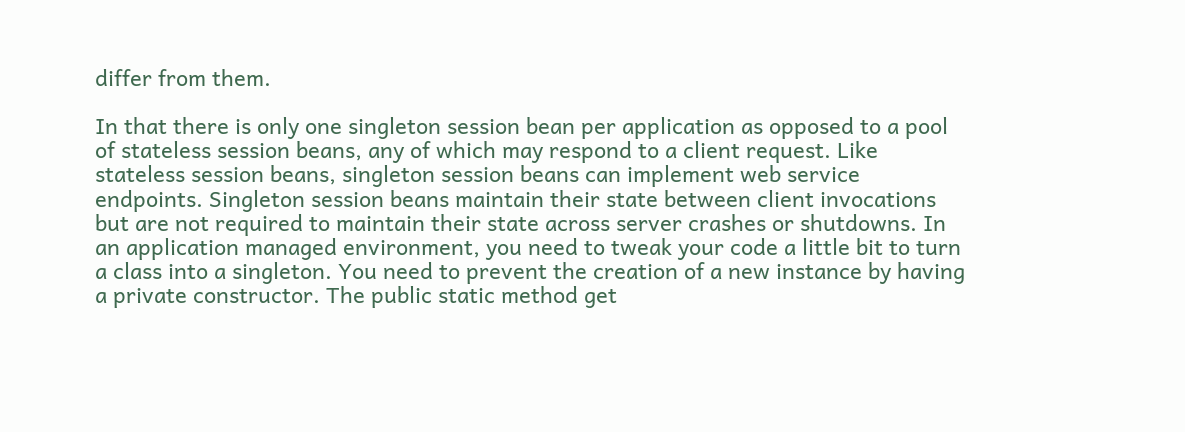differ from them.

In that there is only one singleton session bean per application as opposed to a pool of stateless session beans, any of which may respond to a client request. Like stateless session beans, singleton session beans can implement web service endpoints. Singleton session beans maintain their state between client invocations but are not required to maintain their state across server crashes or shutdowns. In an application managed environment, you need to tweak your code a little bit to turn a class into a singleton. You need to prevent the creation of a new instance by having a private constructor. The public static method get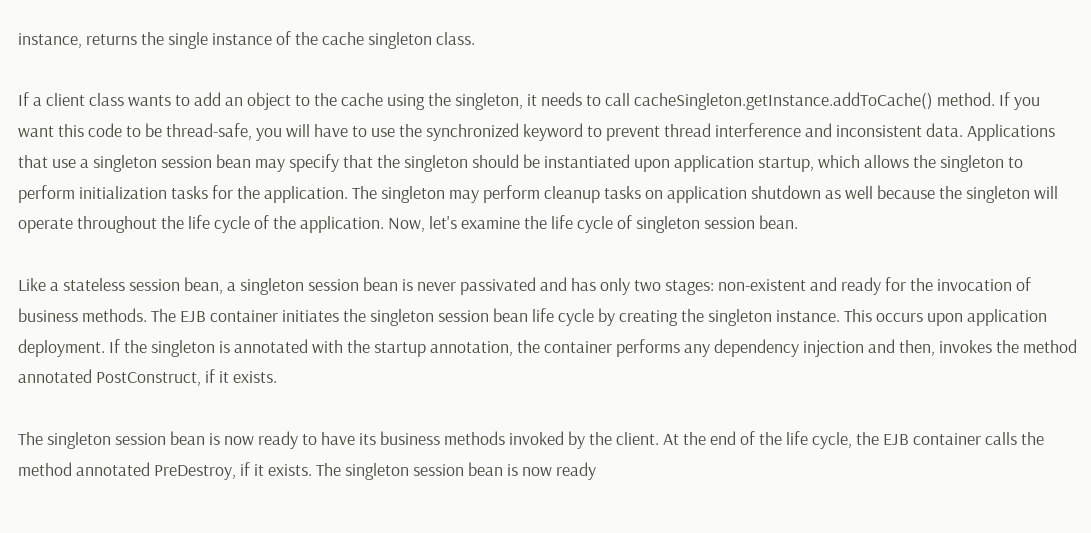instance, returns the single instance of the cache singleton class.

If a client class wants to add an object to the cache using the singleton, it needs to call cacheSingleton.getInstance.addToCache() method. If you want this code to be thread-safe, you will have to use the synchronized keyword to prevent thread interference and inconsistent data. Applications that use a singleton session bean may specify that the singleton should be instantiated upon application startup, which allows the singleton to perform initialization tasks for the application. The singleton may perform cleanup tasks on application shutdown as well because the singleton will operate throughout the life cycle of the application. Now, let's examine the life cycle of singleton session bean.

Like a stateless session bean, a singleton session bean is never passivated and has only two stages: non-existent and ready for the invocation of business methods. The EJB container initiates the singleton session bean life cycle by creating the singleton instance. This occurs upon application deployment. If the singleton is annotated with the startup annotation, the container performs any dependency injection and then, invokes the method annotated PostConstruct, if it exists.

The singleton session bean is now ready to have its business methods invoked by the client. At the end of the life cycle, the EJB container calls the method annotated PreDestroy, if it exists. The singleton session bean is now ready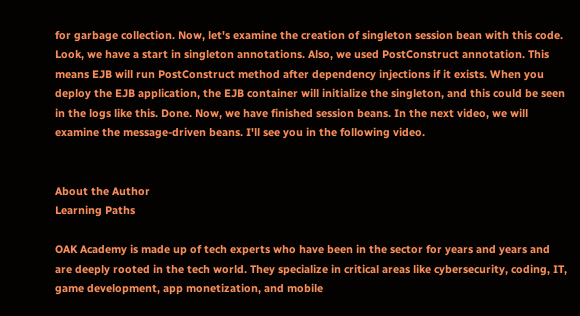for garbage collection. Now, let's examine the creation of singleton session bean with this code. Look, we have a start in singleton annotations. Also, we used PostConstruct annotation. This means EJB will run PostConstruct method after dependency injections if it exists. When you deploy the EJB application, the EJB container will initialize the singleton, and this could be seen in the logs like this. Done. Now, we have finished session beans. In the next video, we will examine the message-driven beans. I'll see you in the following video.


About the Author
Learning Paths

OAK Academy is made up of tech experts who have been in the sector for years and years and are deeply rooted in the tech world. They specialize in critical areas like cybersecurity, coding, IT, game development, app monetization, and mobile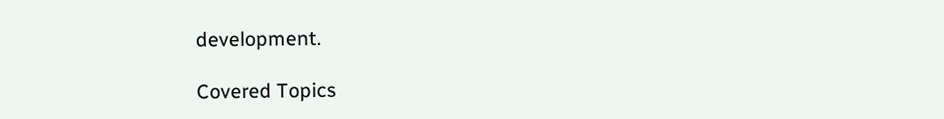development.

Covered Topics